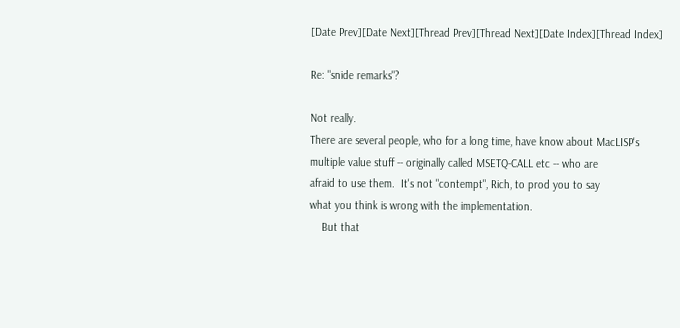[Date Prev][Date Next][Thread Prev][Thread Next][Date Index][Thread Index]

Re: "snide remarks"?

Not really.
There are several people, who for a long time, have know about MacLISP's
multiple value stuff -- originally called MSETQ-CALL etc -- who are
afraid to use them.  It's not "contempt", Rich, to prod you to say
what you think is wrong with the implementation.
    But that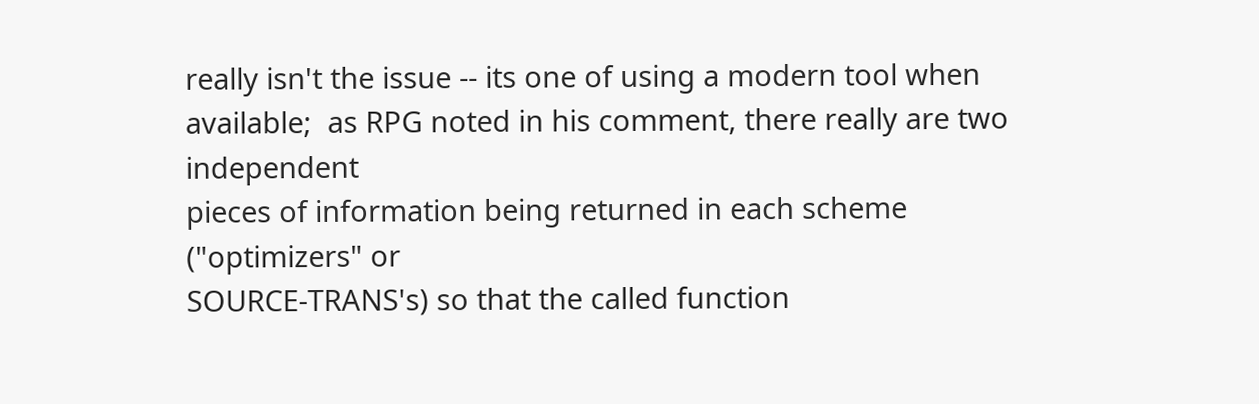really isn't the issue -- its one of using a modern tool when
available;  as RPG noted in his comment, there really are two independent
pieces of information being returned in each scheme ("optimizers" or
SOURCE-TRANS's) so that the called function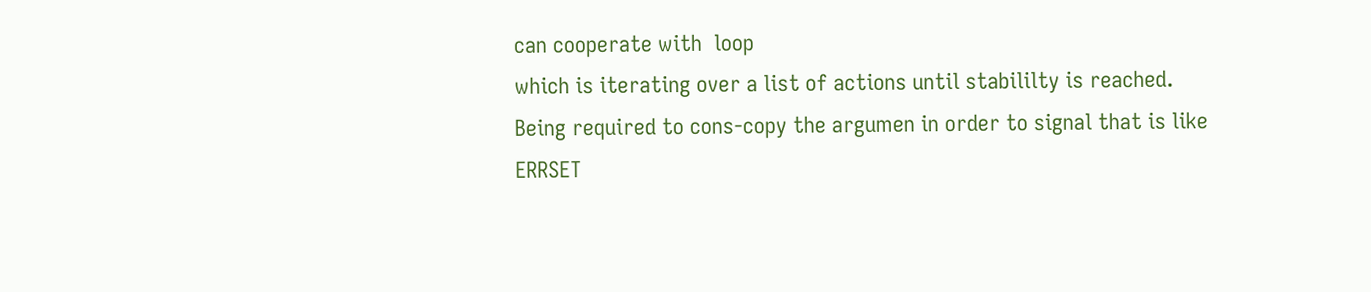can cooperate with  loop
which is iterating over a list of actions until stabililty is reached.
Being required to cons-copy the argumen in order to signal that is like
ERRSET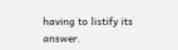having to listify its answer.